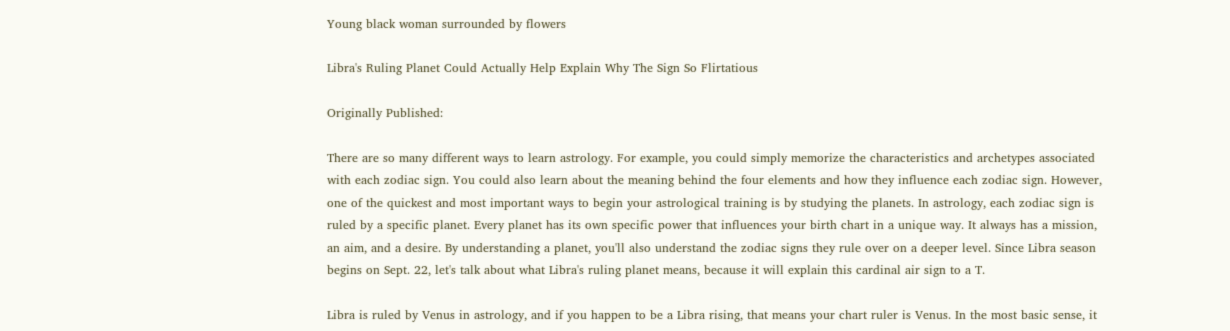Young black woman surrounded by flowers

Libra's Ruling Planet Could Actually Help Explain Why The Sign So Flirtatious

Originally Published:

There are so many different ways to learn astrology. For example, you could simply memorize the characteristics and archetypes associated with each zodiac sign. You could also learn about the meaning behind the four elements and how they influence each zodiac sign. However, one of the quickest and most important ways to begin your astrological training is by studying the planets. In astrology, each zodiac sign is ruled by a specific planet. Every planet has its own specific power that influences your birth chart in a unique way. It always has a mission, an aim, and a desire. By understanding a planet, you'll also understand the zodiac signs they rule over on a deeper level. Since Libra season begins on Sept. 22, let's talk about what Libra's ruling planet means, because it will explain this cardinal air sign to a T.

Libra is ruled by Venus in astrology, and if you happen to be a Libra rising, that means your chart ruler is Venus. In the most basic sense, it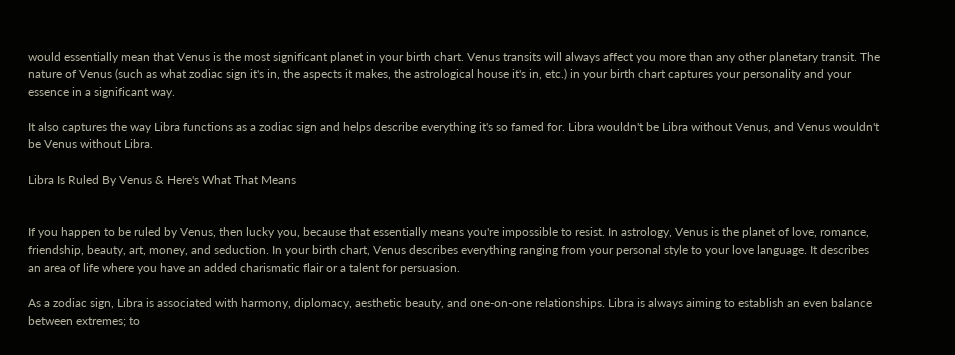would essentially mean that Venus is the most significant planet in your birth chart. Venus transits will always affect you more than any other planetary transit. The nature of Venus (such as what zodiac sign it's in, the aspects it makes, the astrological house it's in, etc.) in your birth chart captures your personality and your essence in a significant way.

It also captures the way Libra functions as a zodiac sign and helps describe everything it's so famed for. Libra wouldn't be Libra without Venus, and Venus wouldn't be Venus without Libra.

Libra Is Ruled By Venus & Here's What That Means


If you happen to be ruled by Venus, then lucky you, because that essentially means you're impossible to resist. In astrology, Venus is the planet of love, romance, friendship, beauty, art, money, and seduction. In your birth chart, Venus describes everything ranging from your personal style to your love language. It describes an area of life where you have an added charismatic flair or a talent for persuasion.

As a zodiac sign, Libra is associated with harmony, diplomacy, aesthetic beauty, and one-on-one relationships. Libra is always aiming to establish an even balance between extremes; to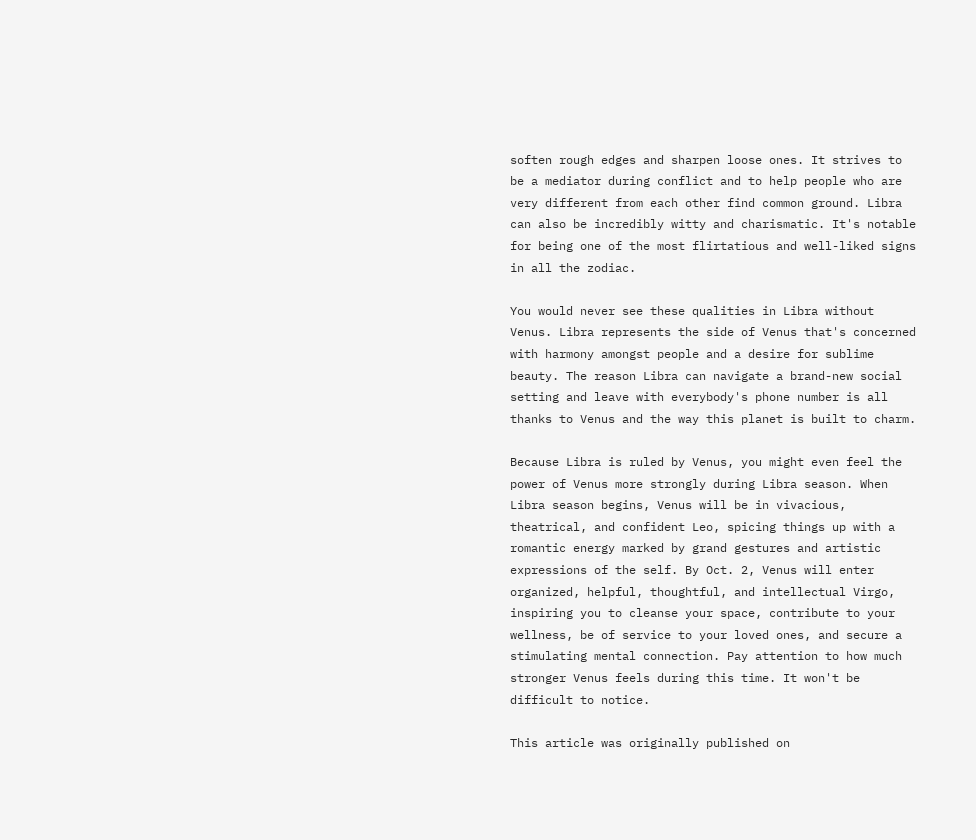soften rough edges and sharpen loose ones. It strives to be a mediator during conflict and to help people who are very different from each other find common ground. Libra can also be incredibly witty and charismatic. It's notable for being one of the most flirtatious and well-liked signs in all the zodiac.

You would never see these qualities in Libra without Venus. Libra represents the side of Venus that's concerned with harmony amongst people and a desire for sublime beauty. The reason Libra can navigate a brand-new social setting and leave with everybody's phone number is all thanks to Venus and the way this planet is built to charm.

Because Libra is ruled by Venus, you might even feel the power of Venus more strongly during Libra season. When Libra season begins, Venus will be in vivacious, theatrical, and confident Leo, spicing things up with a romantic energy marked by grand gestures and artistic expressions of the self. By Oct. 2, Venus will enter organized, helpful, thoughtful, and intellectual Virgo, inspiring you to cleanse your space, contribute to your wellness, be of service to your loved ones, and secure a stimulating mental connection. Pay attention to how much stronger Venus feels during this time. It won't be difficult to notice.

This article was originally published on